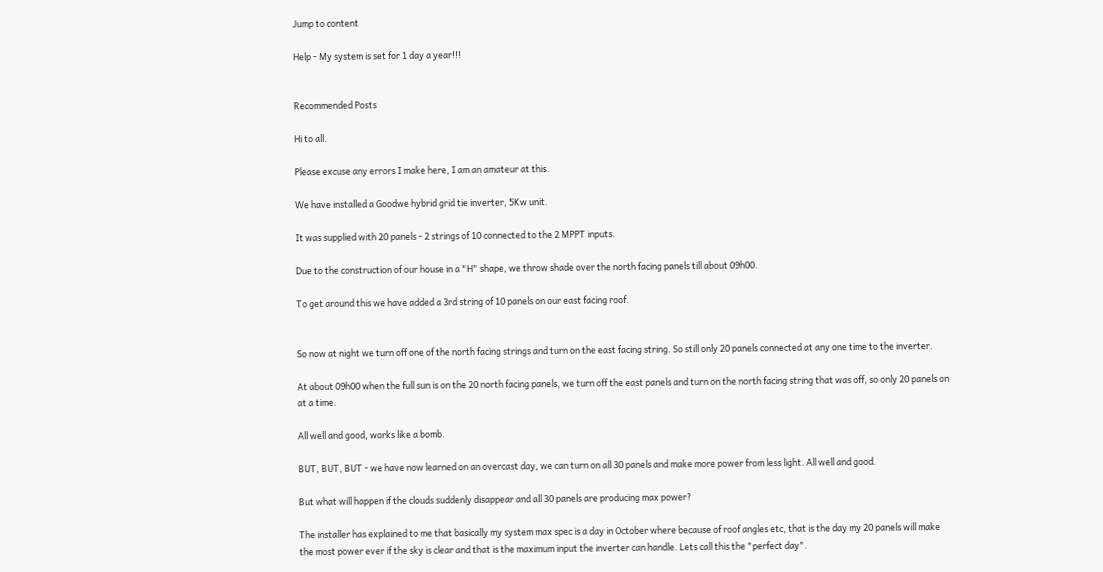Jump to content

Help - My system is set for 1 day a year!!!


Recommended Posts

Hi to all.

Please excuse any errors I make here, I am an amateur at this.

We have installed a Goodwe hybrid grid tie inverter, 5Kw unit.

It was supplied with 20 panels - 2 strings of 10 connected to the 2 MPPT inputs.

Due to the construction of our house in a "H" shape, we throw shade over the north facing panels till about 09h00.

To get around this we have added a 3rd string of 10 panels on our east facing roof.


So now at night we turn off one of the north facing strings and turn on the east facing string. So still only 20 panels connected at any one time to the inverter.

At about 09h00 when the full sun is on the 20 north facing panels, we turn off the east panels and turn on the north facing string that was off, so only 20 panels on at a time.

All well and good, works like a bomb.

BUT, BUT, BUT - we have now learned on an overcast day, we can turn on all 30 panels and make more power from less light. All well and good.

But what will happen if the clouds suddenly disappear and all 30 panels are producing max power?

The installer has explained to me that basically my system max spec is a day in October where because of roof angles etc, that is the day my 20 panels will make the most power ever if the sky is clear and that is the maximum input the inverter can handle. Lets call this the "perfect day".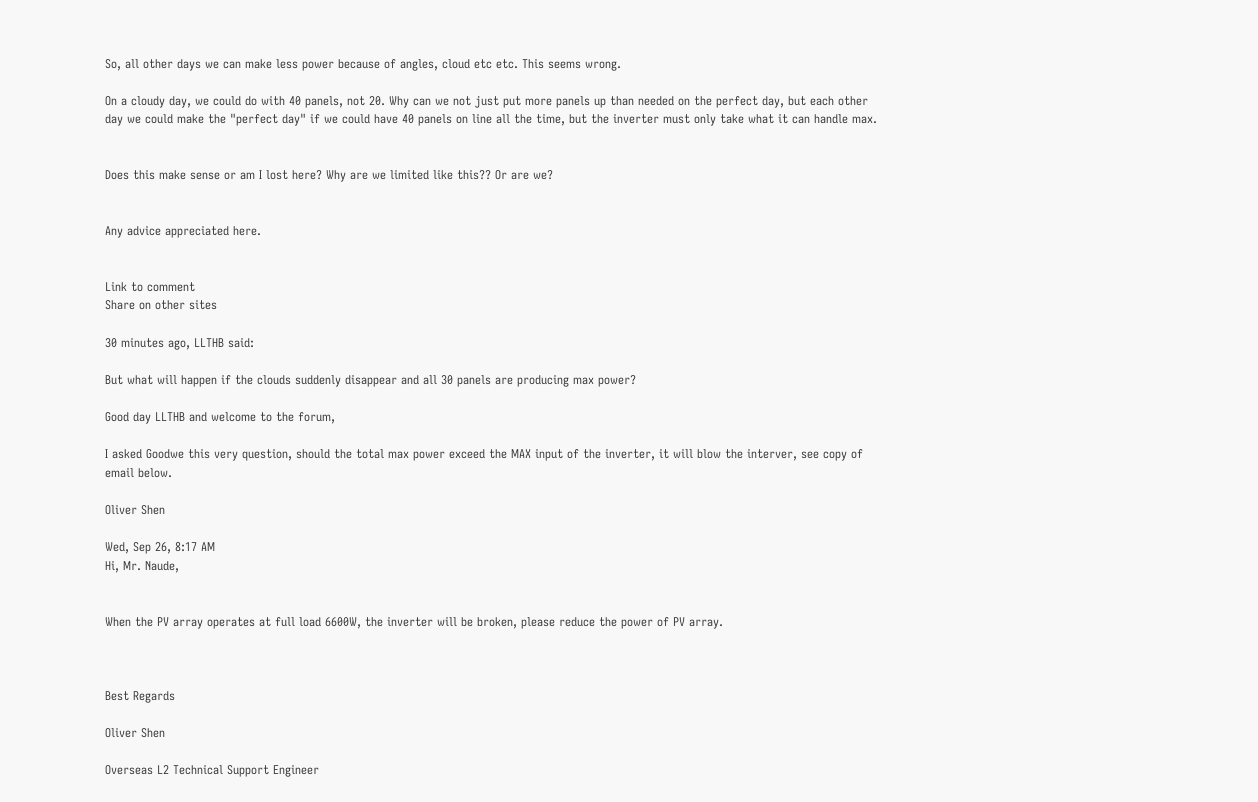So, all other days we can make less power because of angles, cloud etc etc. This seems wrong.

On a cloudy day, we could do with 40 panels, not 20. Why can we not just put more panels up than needed on the perfect day, but each other day we could make the "perfect day" if we could have 40 panels on line all the time, but the inverter must only take what it can handle max.


Does this make sense or am I lost here? Why are we limited like this?? Or are we?


Any advice appreciated here.


Link to comment
Share on other sites

30 minutes ago, LLTHB said:

But what will happen if the clouds suddenly disappear and all 30 panels are producing max power?

Good day LLTHB and welcome to the forum,

I asked Goodwe this very question, should the total max power exceed the MAX input of the inverter, it will blow the interver, see copy of email below.

Oliver Shen

Wed, Sep 26, 8:17 AM
Hi, Mr. Naude,


When the PV array operates at full load 6600W, the inverter will be broken, please reduce the power of PV array.



Best Regards

Oliver Shen

Overseas L2 Technical Support Engineer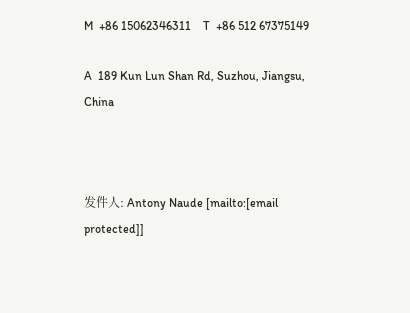M  +86 15062346311    T  +86 512 67375149

A  189 Kun Lun Shan Rd, Suzhou, Jiangsu, China



发件人: Antony Naude [mailto:[email protected]]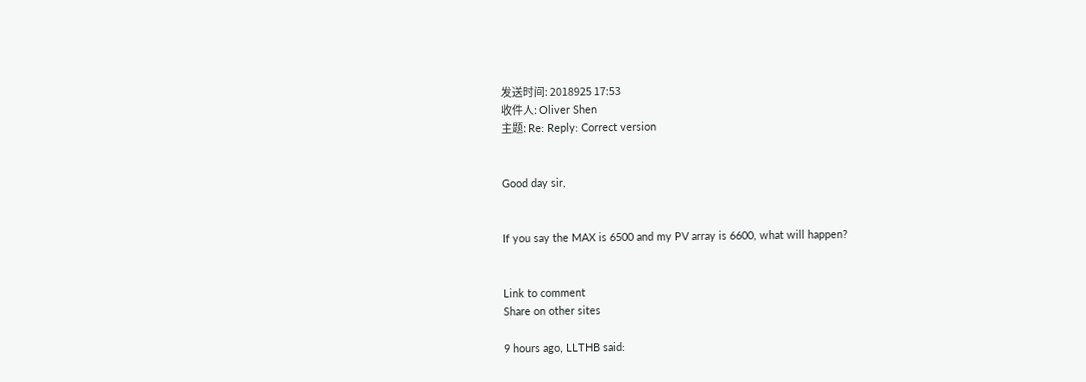发送时间: 2018925 17:53
收件人: Oliver Shen
主题: Re: Reply: Correct version


Good day sir,


If you say the MAX is 6500 and my PV array is 6600, what will happen?


Link to comment
Share on other sites

9 hours ago, LLTHB said: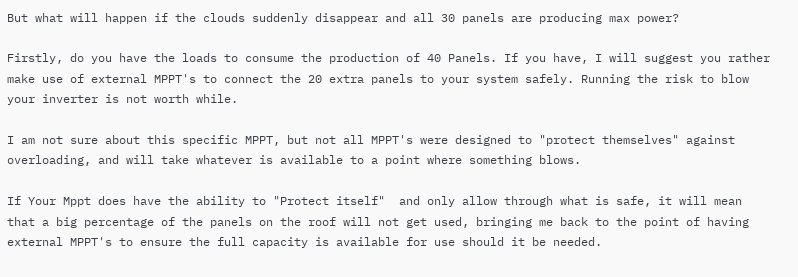But what will happen if the clouds suddenly disappear and all 30 panels are producing max power?

Firstly, do you have the loads to consume the production of 40 Panels. If you have, I will suggest you rather make use of external MPPT's to connect the 20 extra panels to your system safely. Running the risk to blow your inverter is not worth while.

I am not sure about this specific MPPT, but not all MPPT's were designed to "protect themselves" against overloading, and will take whatever is available to a point where something blows.

If Your Mppt does have the ability to "Protect itself"  and only allow through what is safe, it will mean that a big percentage of the panels on the roof will not get used, bringing me back to the point of having external MPPT's to ensure the full capacity is available for use should it be needed.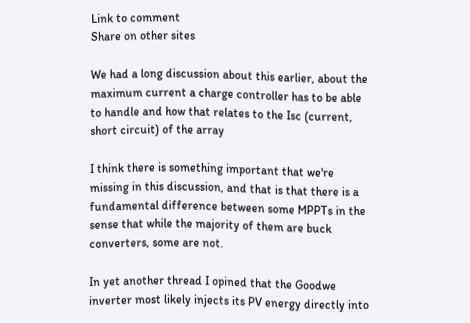Link to comment
Share on other sites

We had a long discussion about this earlier, about the maximum current a charge controller has to be able to handle and how that relates to the Isc (current, short circuit) of the array

I think there is something important that we're missing in this discussion, and that is that there is a fundamental difference between some MPPTs in the sense that while the majority of them are buck converters, some are not.

In yet another thread I opined that the Goodwe inverter most likely injects its PV energy directly into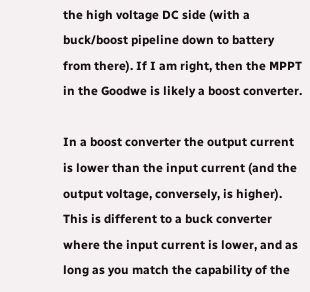the high voltage DC side (with a buck/boost pipeline down to battery from there). If I am right, then the MPPT in the Goodwe is likely a boost converter.

In a boost converter the output current is lower than the input current (and the output voltage, conversely, is higher). This is different to a buck converter where the input current is lower, and as long as you match the capability of the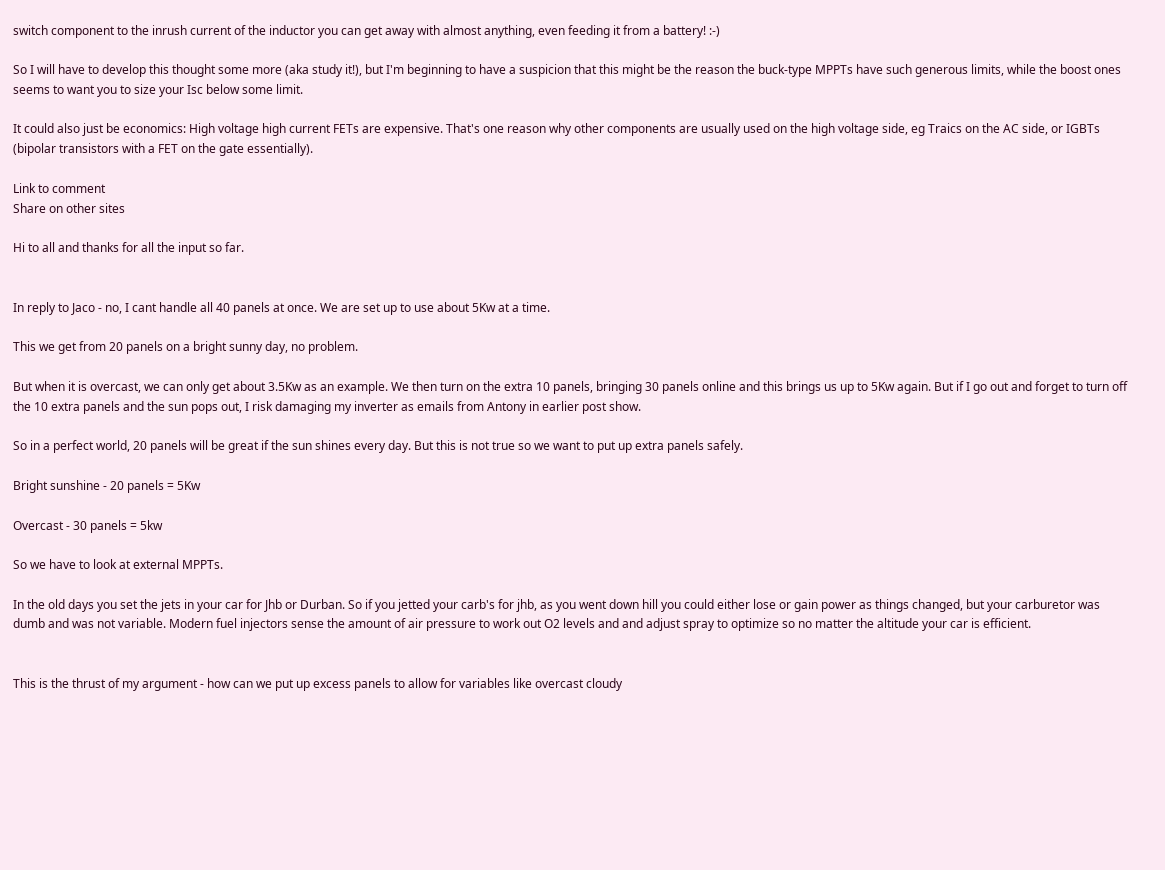switch component to the inrush current of the inductor you can get away with almost anything, even feeding it from a battery! :-)

So I will have to develop this thought some more (aka study it!), but I'm beginning to have a suspicion that this might be the reason the buck-type MPPTs have such generous limits, while the boost ones seems to want you to size your Isc below some limit.

It could also just be economics: High voltage high current FETs are expensive. That's one reason why other components are usually used on the high voltage side, eg Traics on the AC side, or IGBTs (bipolar transistors with a FET on the gate essentially).

Link to comment
Share on other sites

Hi to all and thanks for all the input so far.


In reply to Jaco - no, I cant handle all 40 panels at once. We are set up to use about 5Kw at a time.

This we get from 20 panels on a bright sunny day, no problem.

But when it is overcast, we can only get about 3.5Kw as an example. We then turn on the extra 10 panels, bringing 30 panels online and this brings us up to 5Kw again. But if I go out and forget to turn off the 10 extra panels and the sun pops out, I risk damaging my inverter as emails from Antony in earlier post show.

So in a perfect world, 20 panels will be great if the sun shines every day. But this is not true so we want to put up extra panels safely.

Bright sunshine - 20 panels = 5Kw

Overcast - 30 panels = 5kw

So we have to look at external MPPTs.

In the old days you set the jets in your car for Jhb or Durban. So if you jetted your carb's for jhb, as you went down hill you could either lose or gain power as things changed, but your carburetor was dumb and was not variable. Modern fuel injectors sense the amount of air pressure to work out O2 levels and and adjust spray to optimize so no matter the altitude your car is efficient.


This is the thrust of my argument - how can we put up excess panels to allow for variables like overcast cloudy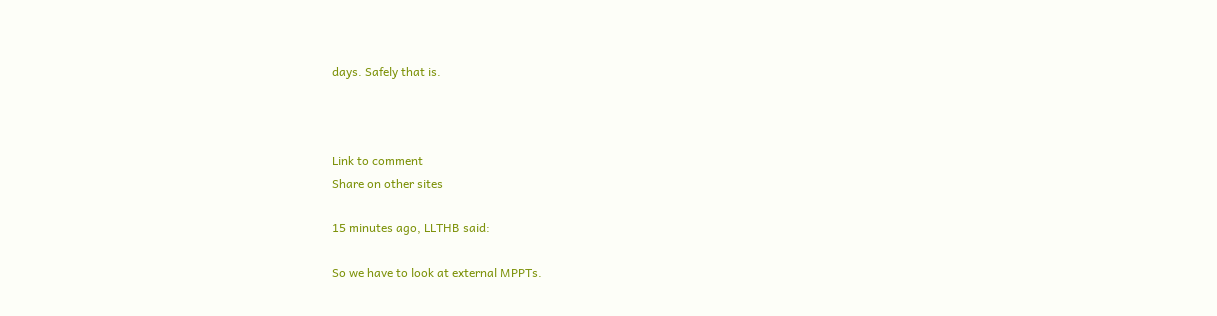days. Safely that is.



Link to comment
Share on other sites

15 minutes ago, LLTHB said:

So we have to look at external MPPTs.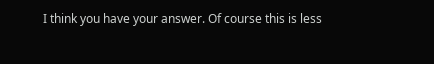I think you have your answer. Of course this is less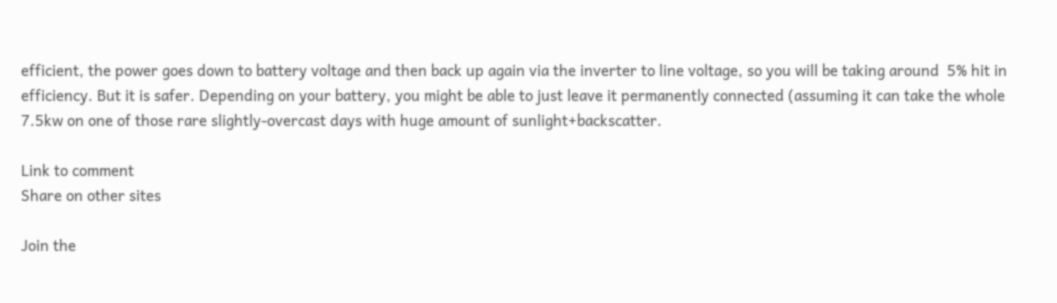efficient, the power goes down to battery voltage and then back up again via the inverter to line voltage, so you will be taking around  5% hit in efficiency. But it is safer. Depending on your battery, you might be able to just leave it permanently connected (assuming it can take the whole 7.5kw on one of those rare slightly-overcast days with huge amount of sunlight+backscatter.

Link to comment
Share on other sites

Join the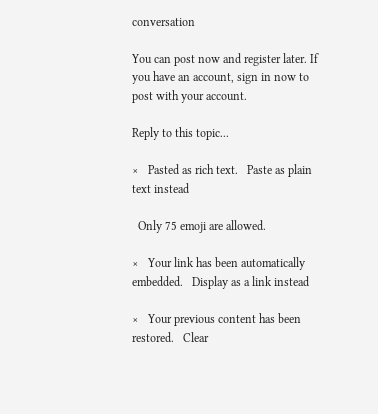conversation

You can post now and register later. If you have an account, sign in now to post with your account.

Reply to this topic...

×   Pasted as rich text.   Paste as plain text instead

  Only 75 emoji are allowed.

×   Your link has been automatically embedded.   Display as a link instead

×   Your previous content has been restored.   Clear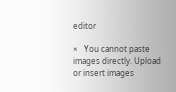editor

×   You cannot paste images directly. Upload or insert images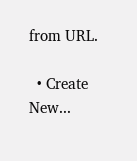from URL.

  • Create New...